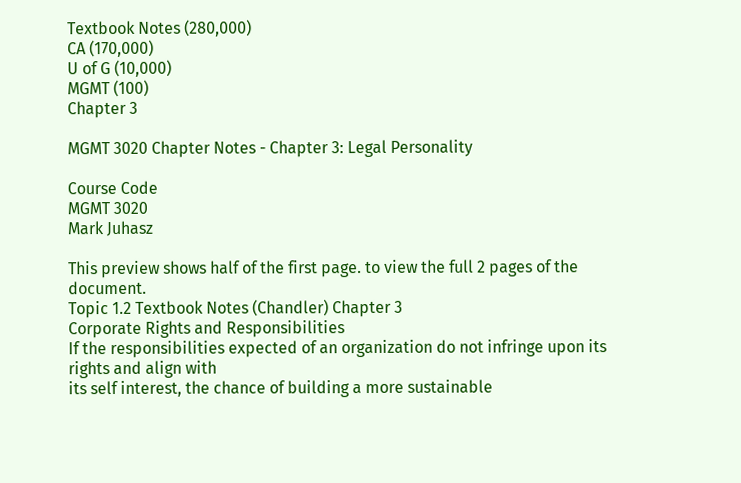Textbook Notes (280,000)
CA (170,000)
U of G (10,000)
MGMT (100)
Chapter 3

MGMT 3020 Chapter Notes - Chapter 3: Legal Personality

Course Code
MGMT 3020
Mark Juhasz

This preview shows half of the first page. to view the full 2 pages of the document.
Topic 1.2 Textbook Notes (Chandler) Chapter 3
Corporate Rights and Responsibilities
If the responsibilities expected of an organization do not infringe upon its rights and align with
its self interest, the chance of building a more sustainable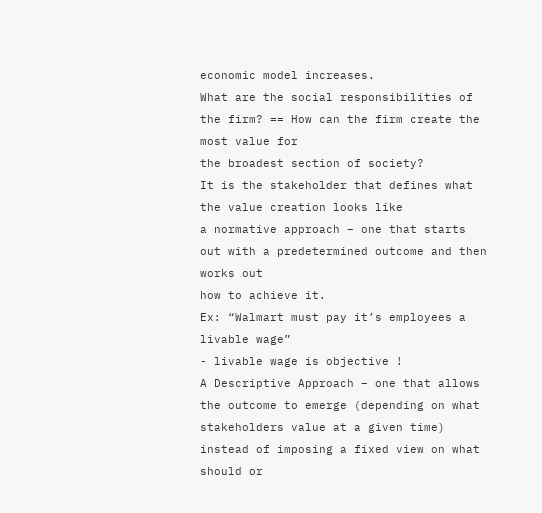economic model increases.
What are the social responsibilities of the firm? == How can the firm create the most value for
the broadest section of society?
It is the stakeholder that defines what the value creation looks like
a normative approach – one that starts out with a predetermined outcome and then works out
how to achieve it.
Ex: “Walmart must pay it’s employees a livable wage”
- livable wage is objective !
A Descriptive Approach – one that allows the outcome to emerge (depending on what
stakeholders value at a given time) instead of imposing a fixed view on what should or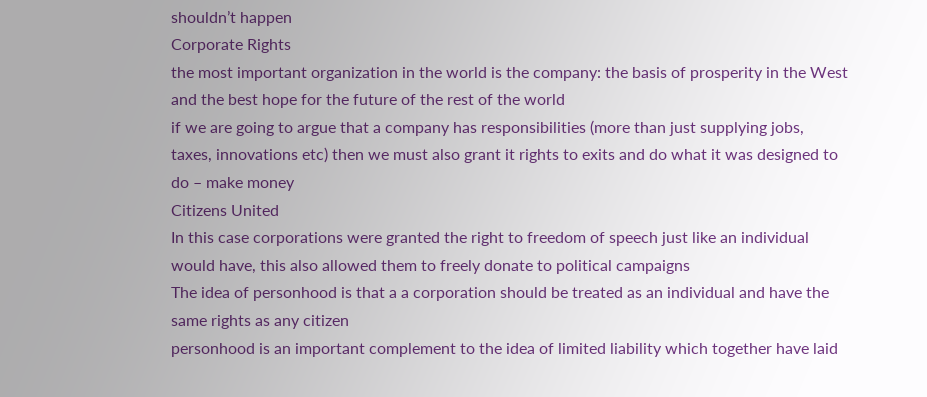shouldn’t happen
Corporate Rights
the most important organization in the world is the company: the basis of prosperity in the West
and the best hope for the future of the rest of the world
if we are going to argue that a company has responsibilities (more than just supplying jobs,
taxes, innovations etc) then we must also grant it rights to exits and do what it was designed to
do – make money
Citizens United
In this case corporations were granted the right to freedom of speech just like an individual
would have, this also allowed them to freely donate to political campaigns
The idea of personhood is that a a corporation should be treated as an individual and have the
same rights as any citizen
personhood is an important complement to the idea of limited liability which together have laid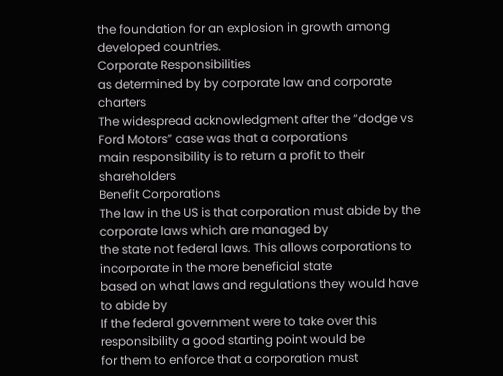the foundation for an explosion in growth among developed countries.
Corporate Responsibilities
as determined by by corporate law and corporate charters
The widespread acknowledgment after the “dodge vs Ford Motors” case was that a corporations
main responsibility is to return a profit to their shareholders
Benefit Corporations
The law in the US is that corporation must abide by the corporate laws which are managed by
the state not federal laws. This allows corporations to incorporate in the more beneficial state
based on what laws and regulations they would have to abide by
If the federal government were to take over this responsibility a good starting point would be
for them to enforce that a corporation must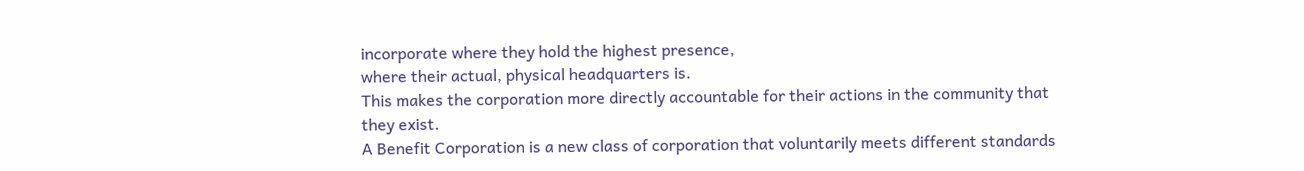incorporate where they hold the highest presence,
where their actual, physical headquarters is.
This makes the corporation more directly accountable for their actions in the community that
they exist.
A Benefit Corporation is a new class of corporation that voluntarily meets different standards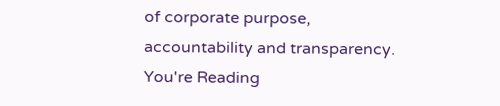of corporate purpose, accountability and transparency.
You're Reading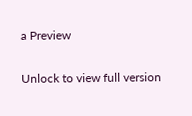a Preview

Unlock to view full version